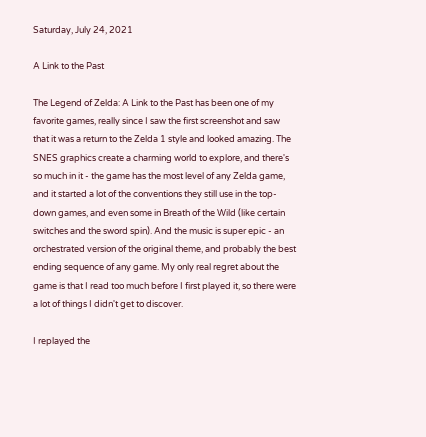Saturday, July 24, 2021

A Link to the Past

The Legend of Zelda: A Link to the Past has been one of my favorite games, really since I saw the first screenshot and saw that it was a return to the Zelda 1 style and looked amazing. The SNES graphics create a charming world to explore, and there's so much in it - the game has the most level of any Zelda game, and it started a lot of the conventions they still use in the top-down games, and even some in Breath of the Wild (like certain switches and the sword spin). And the music is super epic - an orchestrated version of the original theme, and probably the best ending sequence of any game. My only real regret about the game is that I read too much before I first played it, so there were a lot of things I didn't get to discover.

I replayed the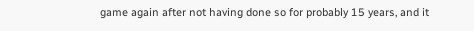game again after not having done so for probably 15 years, and it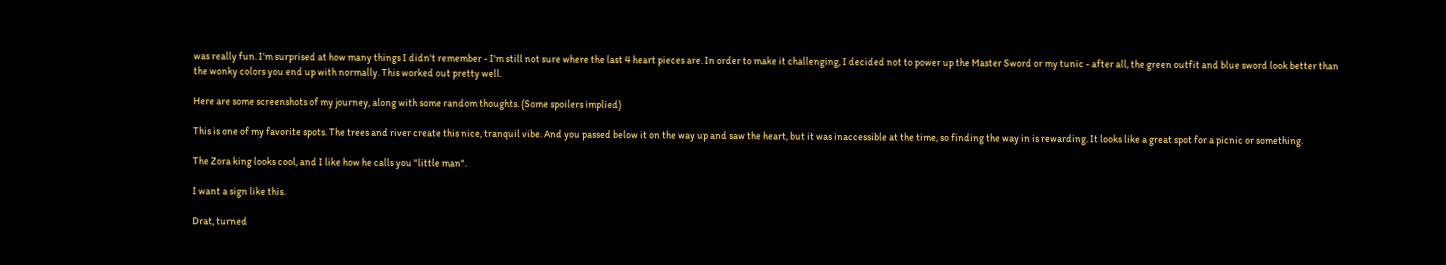was really fun. I'm surprised at how many things I didn't remember - I'm still not sure where the last 4 heart pieces are. In order to make it challenging, I decided not to power up the Master Sword or my tunic - after all, the green outfit and blue sword look better than the wonky colors you end up with normally. This worked out pretty well.

Here are some screenshots of my journey, along with some random thoughts. (Some spoilers implied)

This is one of my favorite spots. The trees and river create this nice, tranquil vibe. And you passed below it on the way up and saw the heart, but it was inaccessible at the time, so finding the way in is rewarding. It looks like a great spot for a picnic or something.

The Zora king looks cool, and I like how he calls you "little man".

I want a sign like this.

Drat, turned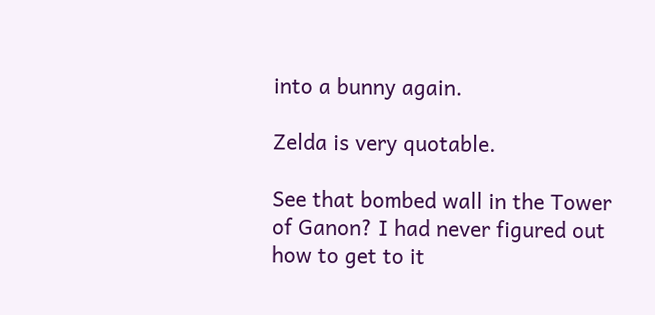into a bunny again.

Zelda is very quotable.

See that bombed wall in the Tower of Ganon? I had never figured out how to get to it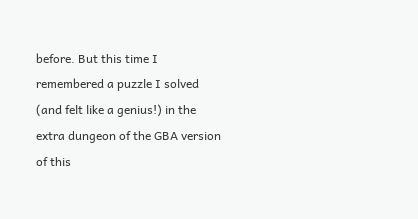before. But this time I remembered a puzzle I solved (and felt like a genius!) in the extra dungeon of the GBA version of this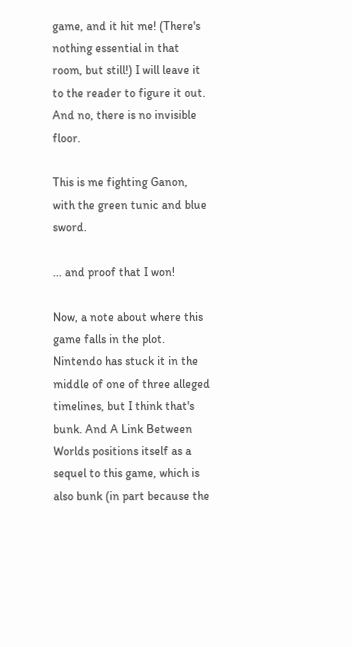game, and it hit me! (There's nothing essential in that room, but still!) I will leave it to the reader to figure it out. And no, there is no invisible floor.

This is me fighting Ganon, with the green tunic and blue sword.

... and proof that I won!

Now, a note about where this game falls in the plot. Nintendo has stuck it in the middle of one of three alleged timelines, but I think that's bunk. And A Link Between Worlds positions itself as a sequel to this game, which is also bunk (in part because the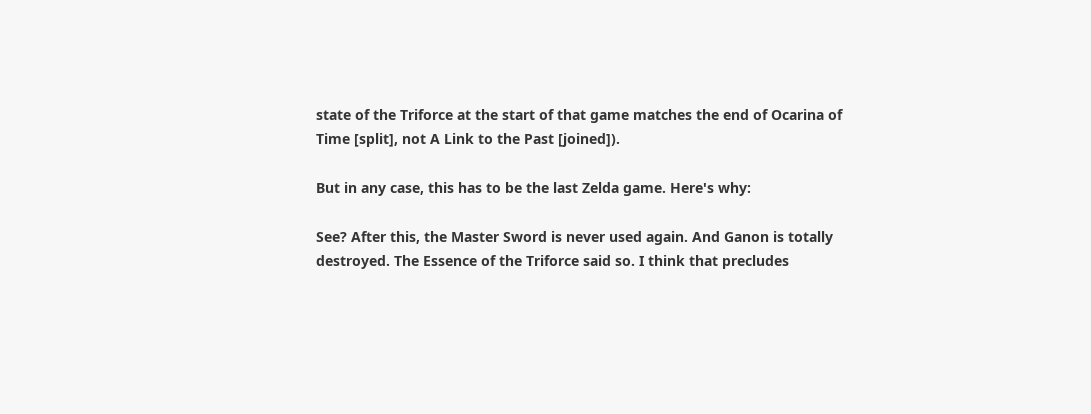state of the Triforce at the start of that game matches the end of Ocarina of Time [split], not A Link to the Past [joined]).

But in any case, this has to be the last Zelda game. Here's why:

See? After this, the Master Sword is never used again. And Ganon is totally destroyed. The Essence of the Triforce said so. I think that precludes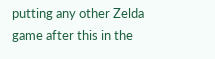putting any other Zelda game after this in the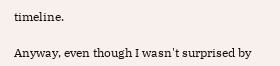timeline.

Anyway, even though I wasn't surprised by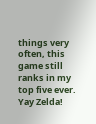things very often, this game still ranks in my top five ever. Yay Zelda!